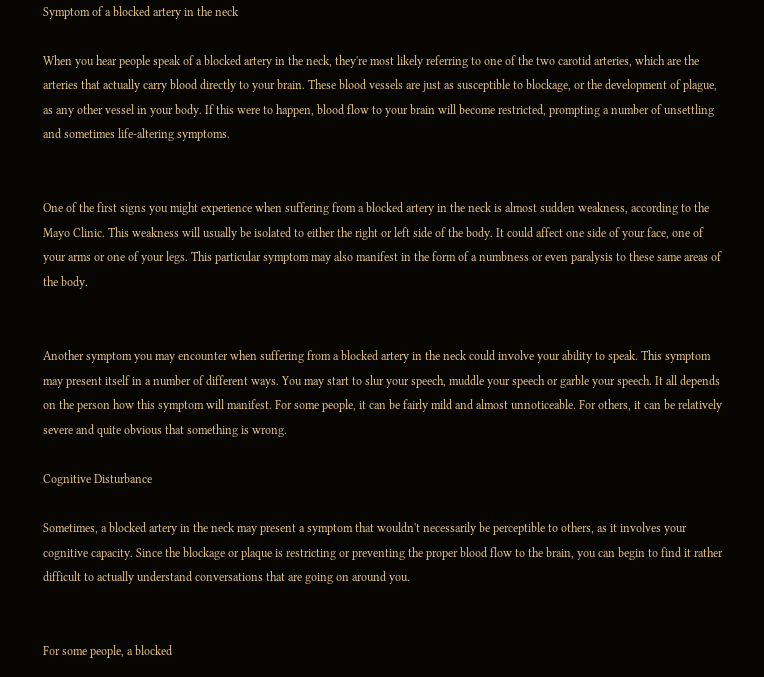Symptom of a blocked artery in the neck

When you hear people speak of a blocked artery in the neck, they're most likely referring to one of the two carotid arteries, which are the arteries that actually carry blood directly to your brain. These blood vessels are just as susceptible to blockage, or the development of plague, as any other vessel in your body. If this were to happen, blood flow to your brain will become restricted, prompting a number of unsettling and sometimes life-altering symptoms.


One of the first signs you might experience when suffering from a blocked artery in the neck is almost sudden weakness, according to the Mayo Clinic. This weakness will usually be isolated to either the right or left side of the body. It could affect one side of your face, one of your arms or one of your legs. This particular symptom may also manifest in the form of a numbness or even paralysis to these same areas of the body.


Another symptom you may encounter when suffering from a blocked artery in the neck could involve your ability to speak. This symptom may present itself in a number of different ways. You may start to slur your speech, muddle your speech or garble your speech. It all depends on the person how this symptom will manifest. For some people, it can be fairly mild and almost unnoticeable. For others, it can be relatively severe and quite obvious that something is wrong.

Cognitive Disturbance

Sometimes, a blocked artery in the neck may present a symptom that wouldn't necessarily be perceptible to others, as it involves your cognitive capacity. Since the blockage or plaque is restricting or preventing the proper blood flow to the brain, you can begin to find it rather difficult to actually understand conversations that are going on around you.


For some people, a blocked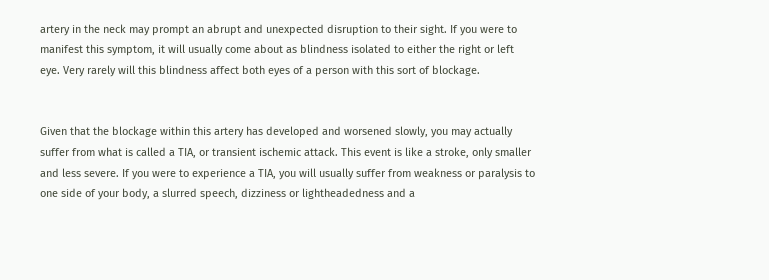artery in the neck may prompt an abrupt and unexpected disruption to their sight. If you were to manifest this symptom, it will usually come about as blindness isolated to either the right or left eye. Very rarely will this blindness affect both eyes of a person with this sort of blockage.


Given that the blockage within this artery has developed and worsened slowly, you may actually suffer from what is called a TIA, or transient ischemic attack. This event is like a stroke, only smaller and less severe. If you were to experience a TIA, you will usually suffer from weakness or paralysis to one side of your body, a slurred speech, dizziness or lightheadedness and a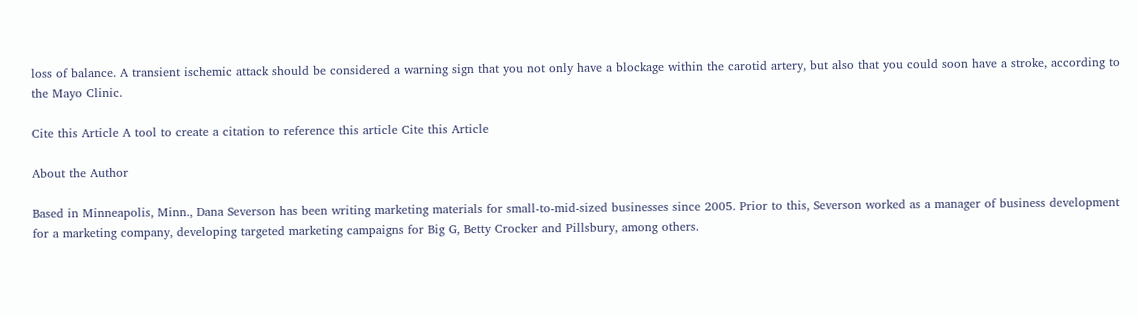loss of balance. A transient ischemic attack should be considered a warning sign that you not only have a blockage within the carotid artery, but also that you could soon have a stroke, according to the Mayo Clinic.

Cite this Article A tool to create a citation to reference this article Cite this Article

About the Author

Based in Minneapolis, Minn., Dana Severson has been writing marketing materials for small-to-mid-sized businesses since 2005. Prior to this, Severson worked as a manager of business development for a marketing company, developing targeted marketing campaigns for Big G, Betty Crocker and Pillsbury, among others.